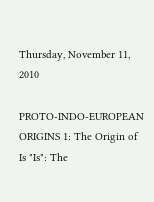Thursday, November 11, 2010

PROTO-INDO-EUROPEAN ORIGINS 1: The Origin of Is "Is": The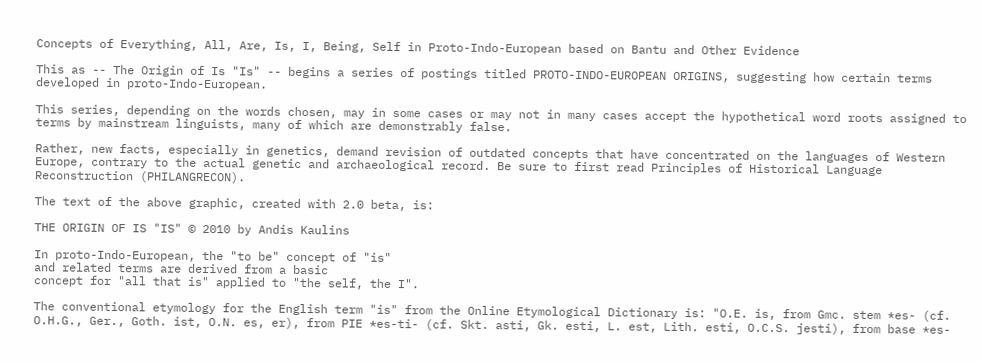Concepts of Everything, All, Are, Is, I, Being, Self in Proto-Indo-European based on Bantu and Other Evidence

This as -- The Origin of Is "Is" -- begins a series of postings titled PROTO-INDO-EUROPEAN ORIGINS, suggesting how certain terms developed in proto-Indo-European.

This series, depending on the words chosen, may in some cases or may not in many cases accept the hypothetical word roots assigned to terms by mainstream linguists, many of which are demonstrably false.

Rather, new facts, especially in genetics, demand revision of outdated concepts that have concentrated on the languages of Western Europe, contrary to the actual genetic and archaeological record. Be sure to first read Principles of Historical Language Reconstruction (PHILANGRECON).

The text of the above graphic, created with 2.0 beta, is:

THE ORIGIN OF IS "IS" © 2010 by Andis Kaulins

In proto-Indo-European, the "to be" concept of "is"
and related terms are derived from a basic
concept for "all that is" applied to "the self, the I".

The conventional etymology for the English term "is" from the Online Etymological Dictionary is: "O.E. is, from Gmc. stem *es- (cf. O.H.G., Ger., Goth. ist, O.N. es, er), from PIE *es-ti- (cf. Skt. asti, Gk. esti, L. est, Lith. esti, O.C.S. jesti), from base *es-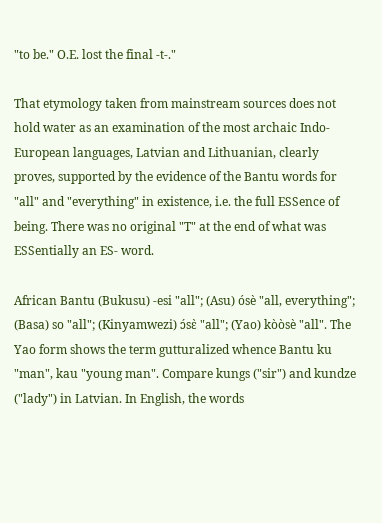"to be." O.E. lost the final -t-."

That etymology taken from mainstream sources does not hold water as an examination of the most archaic Indo-European languages, Latvian and Lithuanian, clearly proves, supported by the evidence of the Bantu words for "all" and "everything" in existence, i.e. the full ESSence of being. There was no original "T" at the end of what was ESSentially an ES- word.

African Bantu (Bukusu) -esi "all"; (Asu) ósè "all, everything"; (Basa) so "all"; (Kinyamwezi) ɔ́sɛ̀ "all"; (Yao) kòòsè "all". The Yao form shows the term gutturalized whence Bantu ku "man", kau "young man". Compare kungs ("sir") and kundze ("lady") in Latvian. In English, the words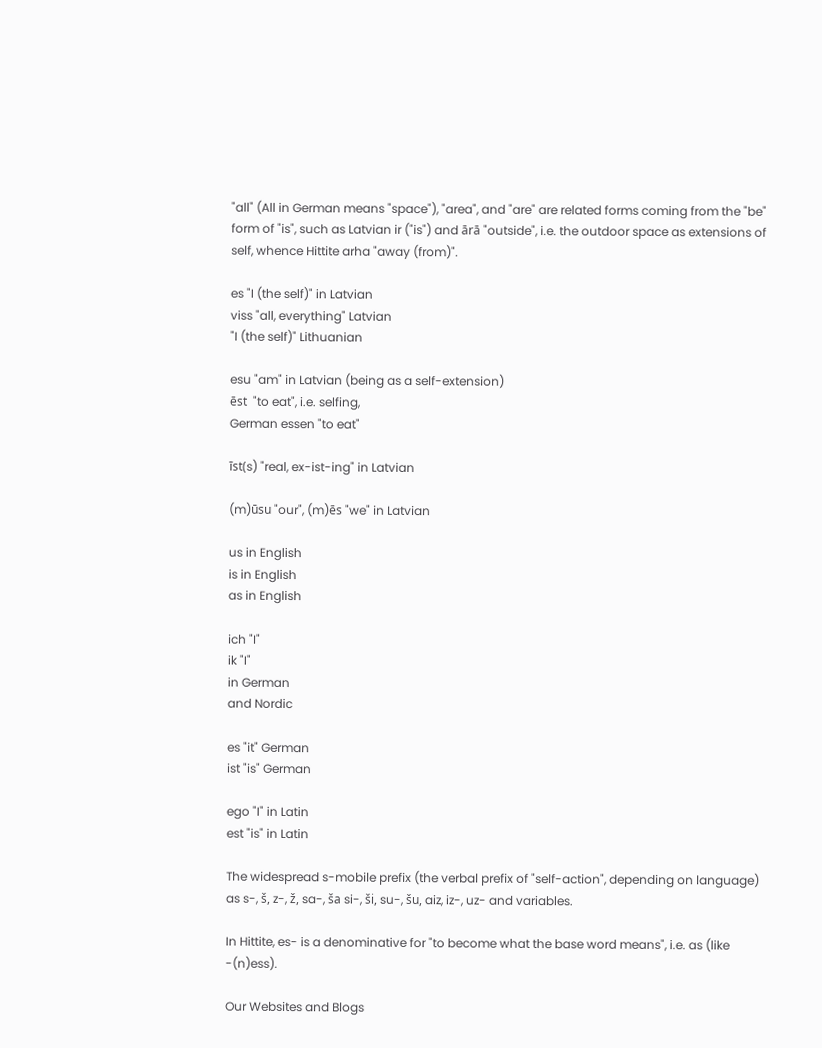"all" (All in German means "space"), "area", and "are" are related forms coming from the "be" form of "is", such as Latvian ir ("is") and ārā "outside", i.e. the outdoor space as extensions of self, whence Hittite arha "away (from)".

es "I (the self)" in Latvian
viss "all, everything" Latvian
"I (the self)" Lithuanian

esu "am" in Latvian (being as a self-extension)
ēst  "to eat", i.e. selfing,
German essen "to eat"

īst(s) "real, ex-ist-ing" in Latvian

(m)ūsu "our", (m)ēs "we" in Latvian

us in English
is in English
as in English

ich "I"
ik "I"
in German
and Nordic

es "it" German
ist "is" German

ego "I" in Latin
est "is" in Latin

The widespread s-mobile prefix (the verbal prefix of "self-action", depending on language) as s-, š, z-, ž, sa-, ša si-, ši, su-, šu, aiz, iz-, uz- and variables.

In Hittite, es- is a denominative for "to become what the base word means", i.e. as (like -(n)ess).

Our Websites and Blogs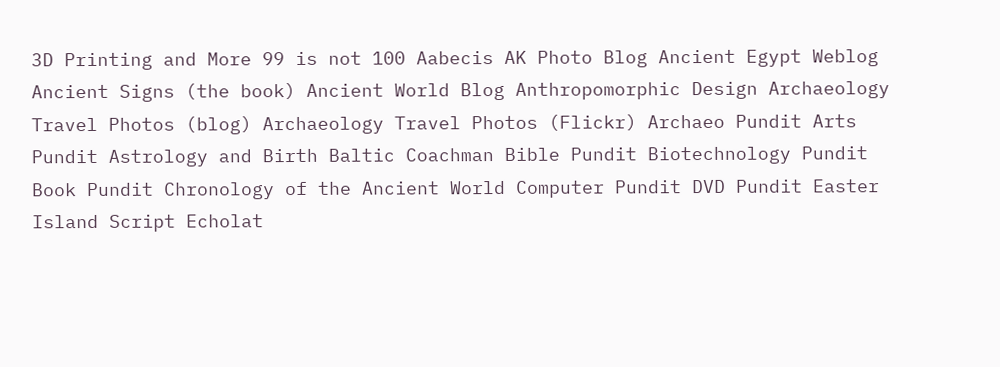3D Printing and More 99 is not 100 Aabecis AK Photo Blog Ancient Egypt Weblog Ancient Signs (the book) Ancient World Blog Anthropomorphic Design Archaeology Travel Photos (blog) Archaeology Travel Photos (Flickr) Archaeo Pundit Arts Pundit Astrology and Birth Baltic Coachman Bible Pundit Biotechnology Pundit Book Pundit Chronology of the Ancient World Computer Pundit DVD Pundit Easter Island Script Echolat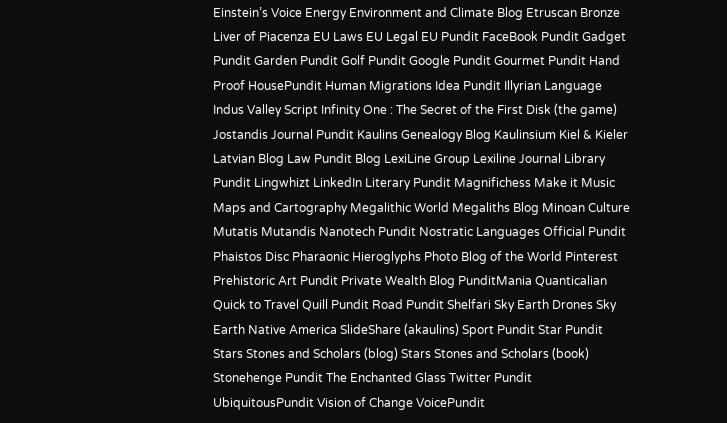Einstein’s Voice Energy Environment and Climate Blog Etruscan Bronze Liver of Piacenza EU Laws EU Legal EU Pundit FaceBook Pundit Gadget Pundit Garden Pundit Golf Pundit Google Pundit Gourmet Pundit Hand Proof HousePundit Human Migrations Idea Pundit Illyrian Language Indus Valley Script Infinity One : The Secret of the First Disk (the game) Jostandis Journal Pundit Kaulins Genealogy Blog Kaulinsium Kiel & Kieler Latvian Blog Law Pundit Blog LexiLine Group Lexiline Journal Library Pundit Lingwhizt LinkedIn Literary Pundit Magnifichess Make it Music Maps and Cartography Megalithic World Megaliths Blog Minoan Culture Mutatis Mutandis Nanotech Pundit Nostratic Languages Official Pundit Phaistos Disc Pharaonic Hieroglyphs Photo Blog of the World Pinterest Prehistoric Art Pundit Private Wealth Blog PunditMania Quanticalian Quick to Travel Quill Pundit Road Pundit Shelfari Sky Earth Drones Sky Earth Native America SlideShare (akaulins) Sport Pundit Star Pundit Stars Stones and Scholars (blog) Stars Stones and Scholars (book) Stonehenge Pundit The Enchanted Glass Twitter Pundit UbiquitousPundit Vision of Change VoicePundit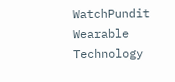WatchPundit Wearable Technology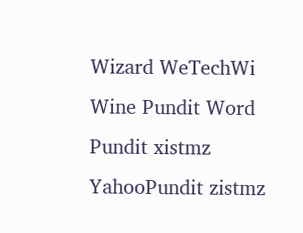Wizard WeTechWi Wine Pundit Word Pundit xistmz YahooPundit zistmz